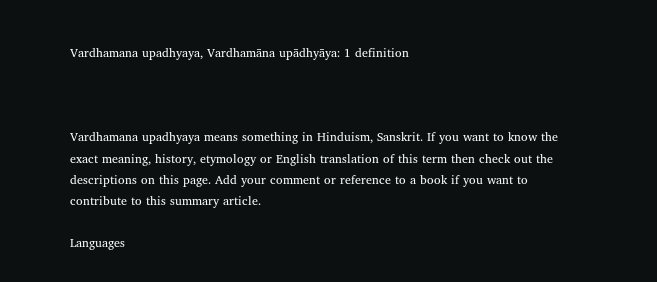Vardhamana upadhyaya, Vardhamāna upādhyāya: 1 definition



Vardhamana upadhyaya means something in Hinduism, Sanskrit. If you want to know the exact meaning, history, etymology or English translation of this term then check out the descriptions on this page. Add your comment or reference to a book if you want to contribute to this summary article.

Languages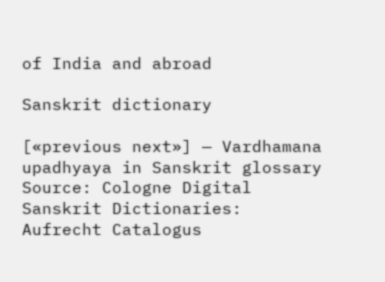of India and abroad

Sanskrit dictionary

[«previous next»] — Vardhamana upadhyaya in Sanskrit glossary
Source: Cologne Digital Sanskrit Dictionaries: Aufrecht Catalogus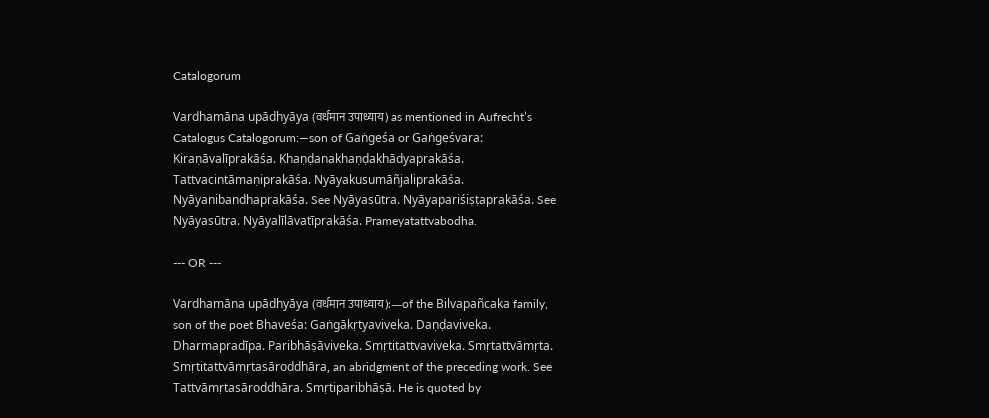Catalogorum

Vardhamāna upādhyāya (वर्धमान उपाध्याय) as mentioned in Aufrecht’s Catalogus Catalogorum:—son of Gaṅgeśa or Gaṅgeśvara: Kiraṇāvalīprakāśa. Khaṇḍanakhaṇḍakhādyaprakāśa. Tattvacintāmaṇiprakāśa. Nyāyakusumāñjaliprakāśa. Nyāyanibandhaprakāśa. See Nyāyasūtra. Nyāyapariśiṣṭaprakāśa. See Nyāyasūtra. Nyāyalīlāvatīprakāśa. Prameyatattvabodha.

--- OR ---

Vardhamāna upādhyāya (वर्धमान उपाध्याय):—of the Bilvapañcaka family, son of the poet Bhaveśa: Gaṅgākṛtyaviveka. Daṇḍaviveka. Dharmapradīpa. Paribhāṣāviveka. Smṛtitattvaviveka. Smṛtattvāmṛta. Smṛtitattvāmṛtasāroddhāra, an abridgment of the preceding work. See Tattvāmṛtasāroddhāra. Smṛtiparibhāṣā. He is quoted by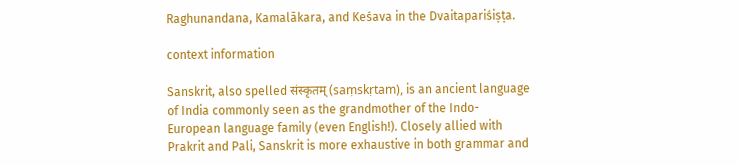Raghunandana, Kamalākara, and Keśava in the Dvaitapariśiṣṭa.

context information

Sanskrit, also spelled संस्कृतम् (saṃskṛtam), is an ancient language of India commonly seen as the grandmother of the Indo-European language family (even English!). Closely allied with Prakrit and Pali, Sanskrit is more exhaustive in both grammar and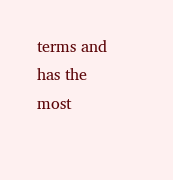terms and has the most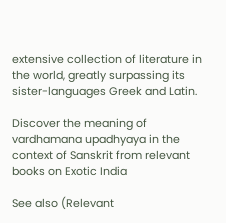extensive collection of literature in the world, greatly surpassing its sister-languages Greek and Latin.

Discover the meaning of vardhamana upadhyaya in the context of Sanskrit from relevant books on Exotic India

See also (Relevant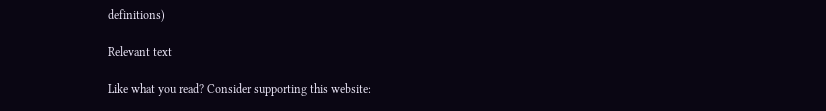definitions)

Relevant text

Like what you read? Consider supporting this website: